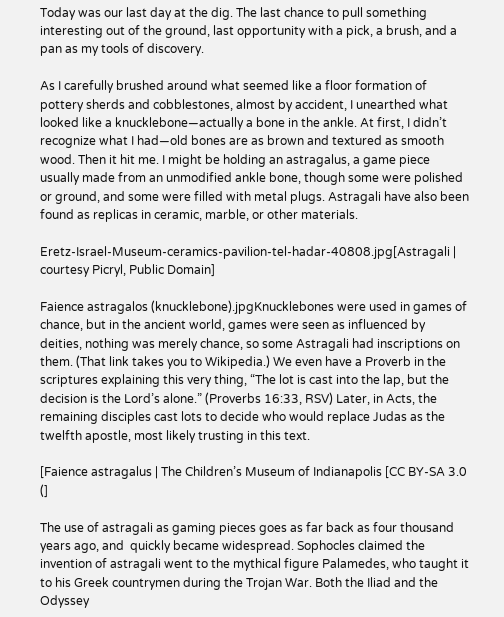Today was our last day at the dig. The last chance to pull something interesting out of the ground, last opportunity with a pick, a brush, and a pan as my tools of discovery.

As I carefully brushed around what seemed like a floor formation of pottery sherds and cobblestones, almost by accident, I unearthed what looked like a knucklebone—actually a bone in the ankle. At first, I didn’t recognize what I had—old bones are as brown and textured as smooth wood. Then it hit me. I might be holding an astragalus, a game piece usually made from an unmodified ankle bone, though some were polished or ground, and some were filled with metal plugs. Astragali have also been found as replicas in ceramic, marble, or other materials.

Eretz-Israel-Museum-ceramics-pavilion-tel-hadar-40808.jpg[Astragali | courtesy Picryl, Public Domain]

Faience astragalos (knucklebone).jpgKnucklebones were used in games of chance, but in the ancient world, games were seen as influenced by deities, nothing was merely chance, so some Astragali had inscriptions on them. (That link takes you to Wikipedia.) We even have a Proverb in the scriptures explaining this very thing, “The lot is cast into the lap, but the decision is the Lord’s alone.” (Proverbs 16:33, RSV) Later, in Acts, the remaining disciples cast lots to decide who would replace Judas as the twelfth apostle, most likely trusting in this text.

[Faience astragalus | The Children’s Museum of Indianapolis [CC BY-SA 3.0 (]

The use of astragali as gaming pieces goes as far back as four thousand years ago, and  quickly became widespread. Sophocles claimed the invention of astragali went to the mythical figure Palamedes, who taught it to his Greek countrymen during the Trojan War. Both the Iliad and the Odyssey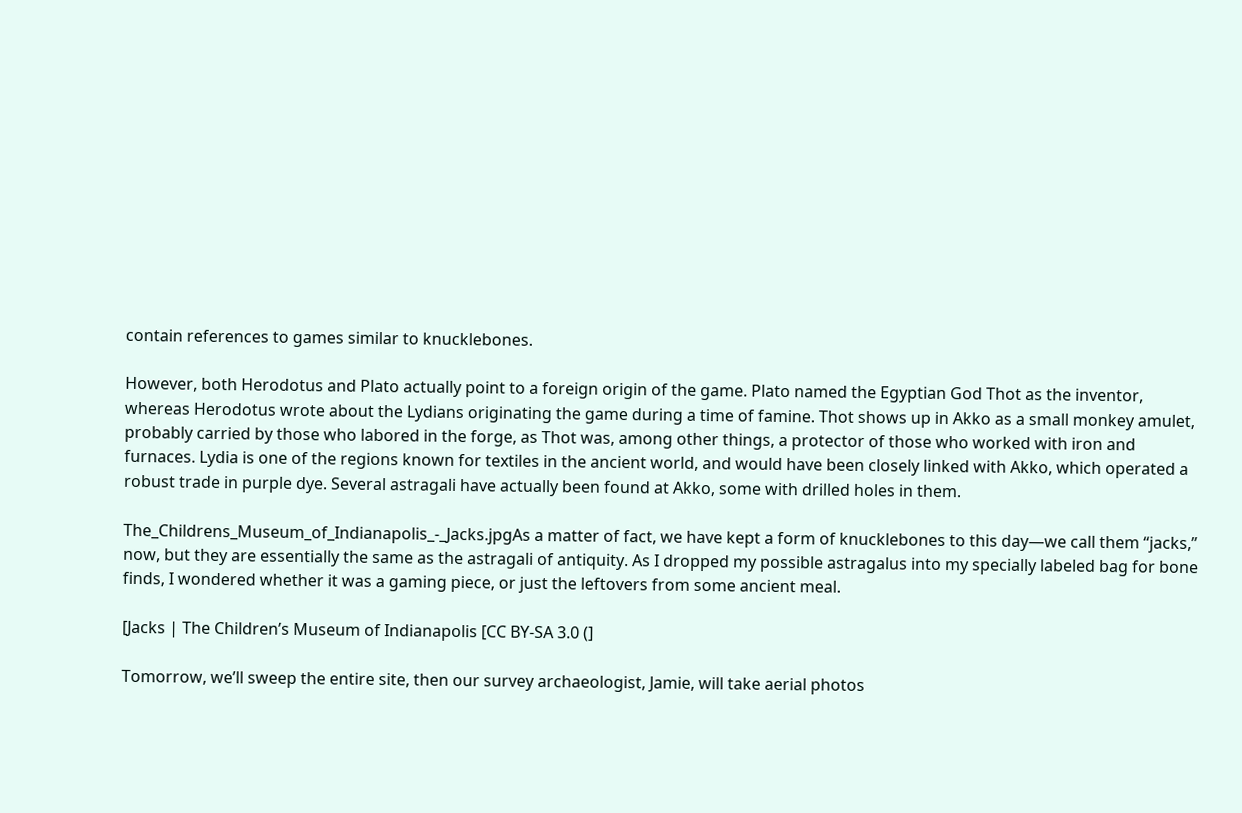contain references to games similar to knucklebones.

However, both Herodotus and Plato actually point to a foreign origin of the game. Plato named the Egyptian God Thot as the inventor, whereas Herodotus wrote about the Lydians originating the game during a time of famine. Thot shows up in Akko as a small monkey amulet, probably carried by those who labored in the forge, as Thot was, among other things, a protector of those who worked with iron and furnaces. Lydia is one of the regions known for textiles in the ancient world, and would have been closely linked with Akko, which operated a robust trade in purple dye. Several astragali have actually been found at Akko, some with drilled holes in them.

The_Childrens_Museum_of_Indianapolis_-_Jacks.jpgAs a matter of fact, we have kept a form of knucklebones to this day—we call them “jacks,” now, but they are essentially the same as the astragali of antiquity. As I dropped my possible astragalus into my specially labeled bag for bone finds, I wondered whether it was a gaming piece, or just the leftovers from some ancient meal.

[Jacks | The Children’s Museum of Indianapolis [CC BY-SA 3.0 (]

Tomorrow, we’ll sweep the entire site, then our survey archaeologist, Jamie, will take aerial photos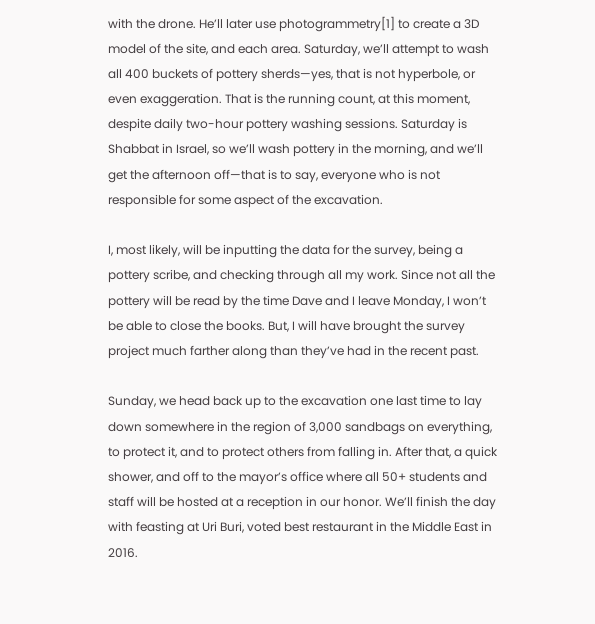with the drone. He’ll later use photogrammetry[1] to create a 3D model of the site, and each area. Saturday, we’ll attempt to wash all 400 buckets of pottery sherds—yes, that is not hyperbole, or even exaggeration. That is the running count, at this moment, despite daily two-hour pottery washing sessions. Saturday is Shabbat in Israel, so we’ll wash pottery in the morning, and we’ll get the afternoon off—that is to say, everyone who is not responsible for some aspect of the excavation.

I, most likely, will be inputting the data for the survey, being a pottery scribe, and checking through all my work. Since not all the pottery will be read by the time Dave and I leave Monday, I won’t be able to close the books. But, I will have brought the survey project much farther along than they’ve had in the recent past.

Sunday, we head back up to the excavation one last time to lay down somewhere in the region of 3,000 sandbags on everything, to protect it, and to protect others from falling in. After that, a quick shower, and off to the mayor’s office where all 50+ students and staff will be hosted at a reception in our honor. We’ll finish the day with feasting at Uri Buri, voted best restaurant in the Middle East in 2016.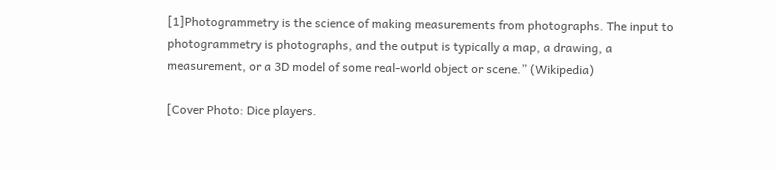[1]Photogrammetry is the science of making measurements from photographs. The input to photogrammetry is photographs, and the output is typically a map, a drawing, a measurement, or a 3D model of some real-world object or scene.” (Wikipedia)

[Cover Photo: Dice players.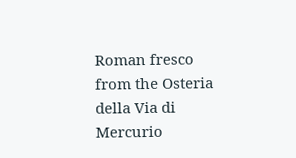Roman fresco from the Osteria della Via di Mercurio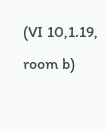(VI 10,1.19, room b)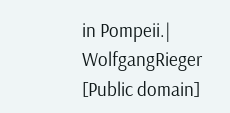in Pompeii.| WolfgangRieger [Public domain]